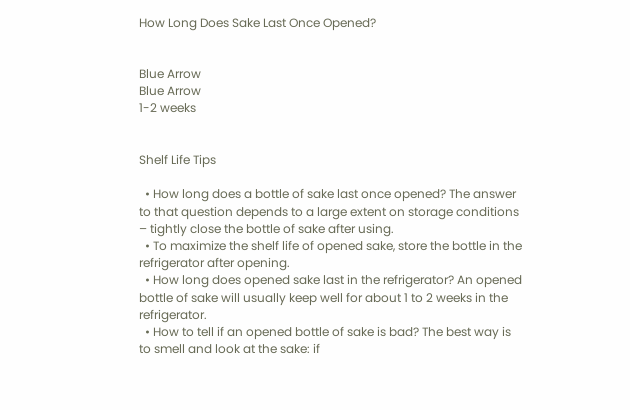How Long Does Sake Last Once Opened?


Blue Arrow
Blue Arrow
1-2 weeks


Shelf Life Tips

  • How long does a bottle of sake last once opened? The answer to that question depends to a large extent on storage conditions – tightly close the bottle of sake after using.
  • To maximize the shelf life of opened sake, store the bottle in the refrigerator after opening.
  • How long does opened sake last in the refrigerator? An opened bottle of sake will usually keep well for about 1 to 2 weeks in the refrigerator.
  • How to tell if an opened bottle of sake is bad? The best way is to smell and look at the sake: if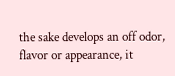the sake develops an off odor, flavor or appearance, it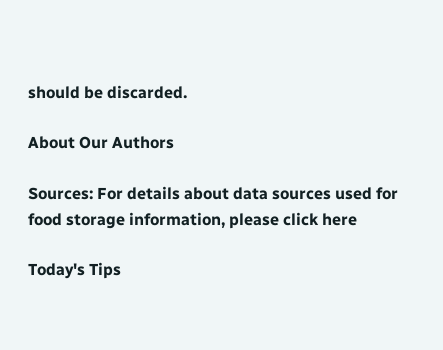should be discarded.

About Our Authors

Sources: For details about data sources used for food storage information, please click here

Today's Tips